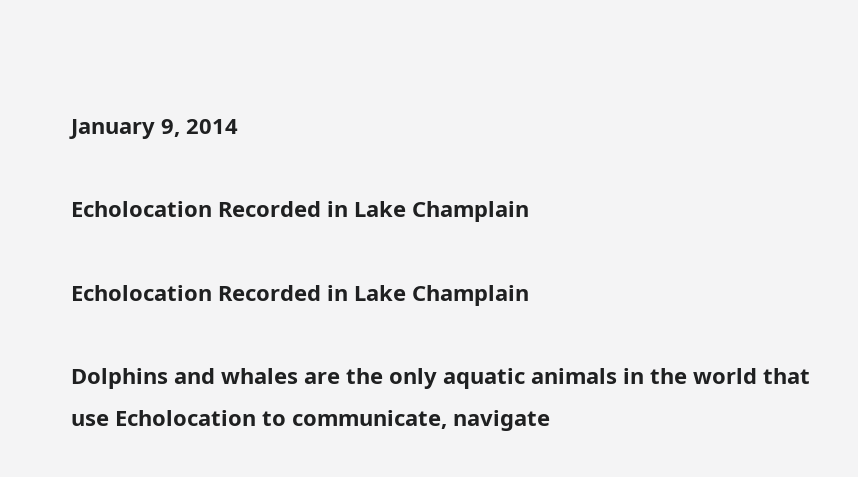January 9, 2014

Echolocation Recorded in Lake Champlain

Echolocation Recorded in Lake Champlain

Dolphins and whales are the only aquatic animals in the world that use Echolocation to communicate, navigate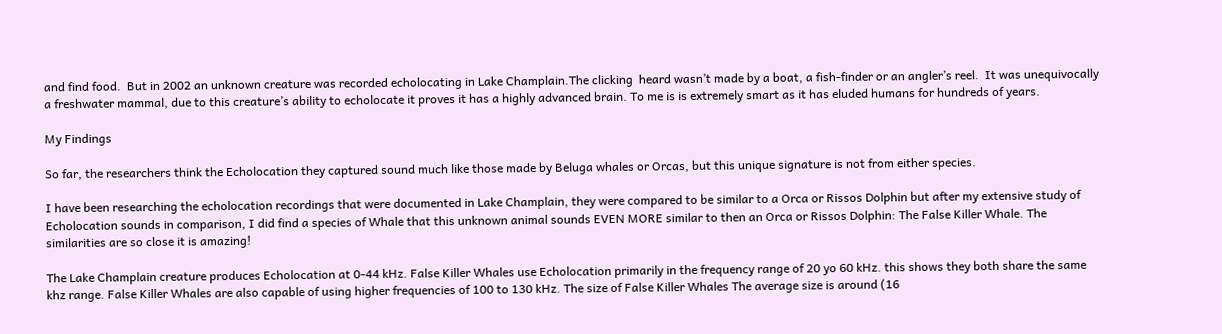and find food.  But in 2002 an unknown creature was recorded echolocating in Lake Champlain.The clicking  heard wasn’t made by a boat, a fish-finder or an angler’s reel.  It was unequivocally a freshwater mammal, due to this creature’s ability to echolocate it proves it has a highly advanced brain. To me is is extremely smart as it has eluded humans for hundreds of years.

My Findings

So far, the researchers think the Echolocation they captured sound much like those made by Beluga whales or Orcas, but this unique signature is not from either species.

I have been researching the echolocation recordings that were documented in Lake Champlain, they were compared to be similar to a Orca or Rissos Dolphin but after my extensive study of Echolocation sounds in comparison, I did find a species of Whale that this unknown animal sounds EVEN MORE similar to then an Orca or Rissos Dolphin: The False Killer Whale. The similarities are so close it is amazing!

The Lake Champlain creature produces Echolocation at 0-44 kHz. False Killer Whales use Echolocation primarily in the frequency range of 20 yo 60 kHz. this shows they both share the same khz range. False Killer Whales are also capable of using higher frequencies of 100 to 130 kHz. The size of False Killer Whales The average size is around (16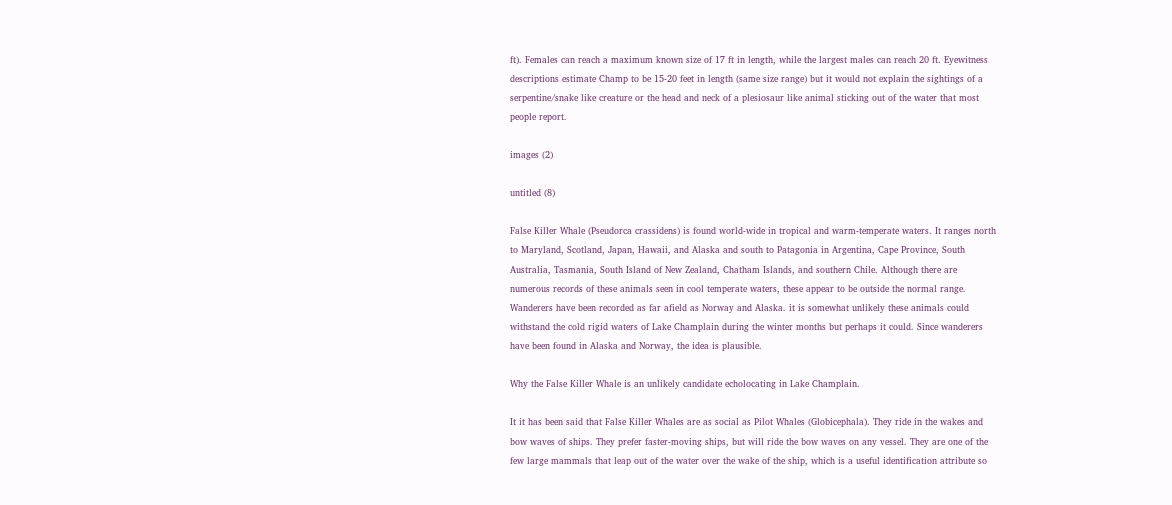ft). Females can reach a maximum known size of 17 ft in length, while the largest males can reach 20 ft. Eyewitness descriptions estimate Champ to be 15-20 feet in length (same size range) but it would not explain the sightings of a serpentine/snake like creature or the head and neck of a plesiosaur like animal sticking out of the water that most people report.

images (2)

untitled (8)

False Killer Whale (Pseudorca crassidens) is found world-wide in tropical and warm-temperate waters. It ranges north to Maryland, Scotland, Japan, Hawaii, and Alaska and south to Patagonia in Argentina, Cape Province, South Australia, Tasmania, South Island of New Zealand, Chatham Islands, and southern Chile. Although there are numerous records of these animals seen in cool temperate waters, these appear to be outside the normal range.  Wanderers have been recorded as far afield as Norway and Alaska. it is somewhat unlikely these animals could withstand the cold rigid waters of Lake Champlain during the winter months but perhaps it could. Since wanderers have been found in Alaska and Norway, the idea is plausible.

Why the False Killer Whale is an unlikely candidate echolocating in Lake Champlain.

It it has been said that False Killer Whales are as social as Pilot Whales (Globicephala). They ride in the wakes and bow waves of ships. They prefer faster-moving ships, but will ride the bow waves on any vessel. They are one of the few large mammals that leap out of the water over the wake of the ship, which is a useful identification attribute so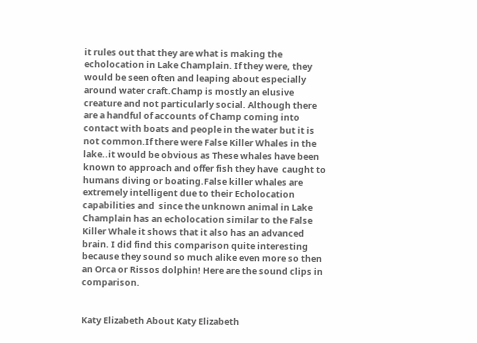it rules out that they are what is making the echolocation in Lake Champlain. If they were, they would be seen often and leaping about especially around water craft.Champ is mostly an elusive creature and not particularly social. Although there are a handful of accounts of Champ coming into contact with boats and people in the water but it is not common.If there were False Killer Whales in the lake..it would be obvious as These whales have been known to approach and offer fish they have  caught to humans diving or boating.False killer whales are extremely intelligent due to their Echolocation capabilities and  since the unknown animal in Lake Champlain has an echolocation similar to the False Killer Whale it shows that it also has an advanced brain. I did find this comparison quite interesting because they sound so much alike even more so then an Orca or Rissos dolphin! Here are the sound clips in comparison.


Katy Elizabeth About Katy Elizabeth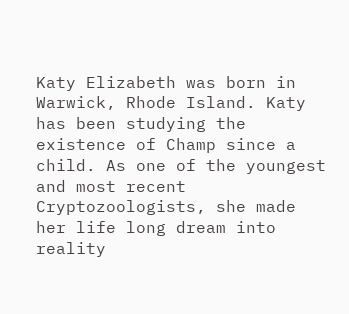Katy Elizabeth was born in Warwick, Rhode Island. Katy has been studying the existence of Champ since a child. As one of the youngest and most recent Cryptozoologists, she made her life long dream into reality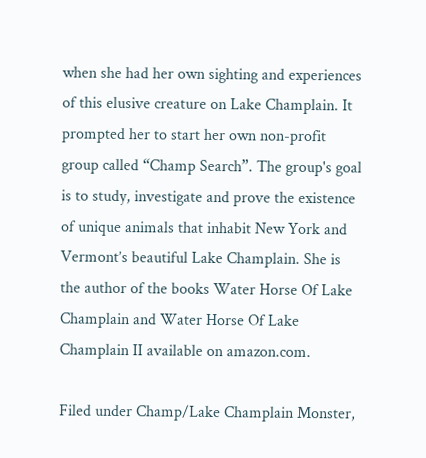when she had her own sighting and experiences of this elusive creature on Lake Champlain. It prompted her to start her own non-profit group called “Champ Search”. The group's goal is to study, investigate and prove the existence of unique animals that inhabit New York and Vermont’s beautiful Lake Champlain. She is the author of the books Water Horse Of Lake Champlain and Water Horse Of Lake Champlain II available on amazon.com.

Filed under Champ/Lake Champlain Monster,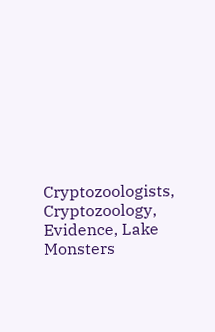Cryptozoologists, Cryptozoology, Evidence, Lake Monsters